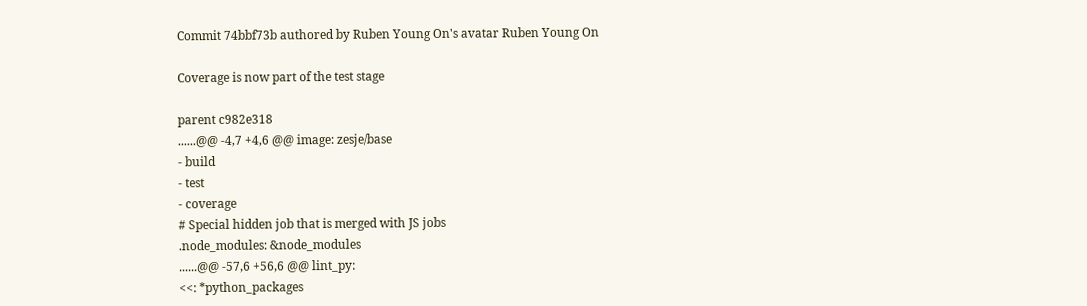Commit 74bbf73b authored by Ruben Young On's avatar Ruben Young On

Coverage is now part of the test stage

parent c982e318
......@@ -4,7 +4,6 @@ image: zesje/base
- build
- test
- coverage
# Special hidden job that is merged with JS jobs
.node_modules: &node_modules
......@@ -57,6 +56,6 @@ lint_py:
<<: *python_packages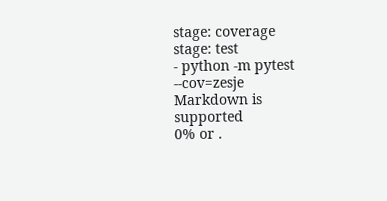stage: coverage
stage: test
- python -m pytest --cov=zesje
Markdown is supported
0% or .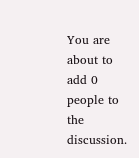You are about to add 0 people to the discussion.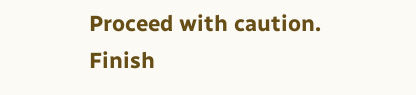Proceed with caution.
Finish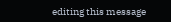editing this message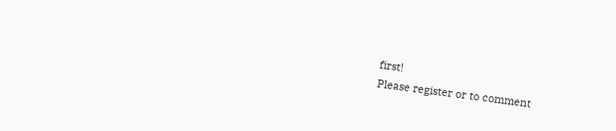first!
Please register or to comment